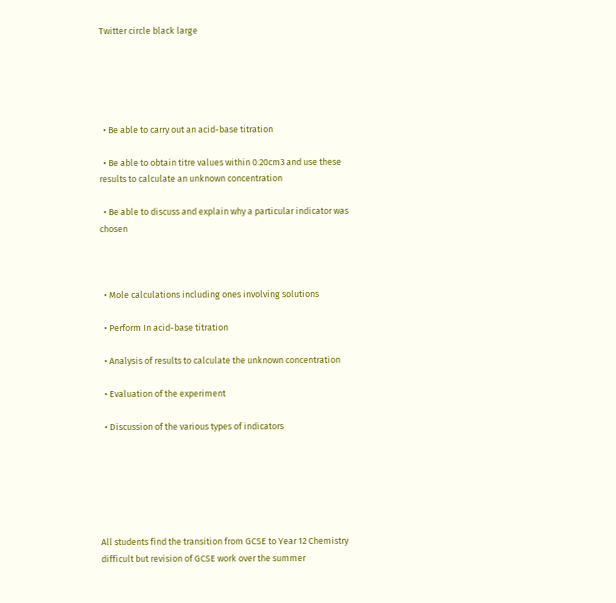Twitter circle black large





  • Be able to carry out an acid-base titration

  • Be able to obtain titre values within 0.20cm3 and use these results to calculate an unknown concentration

  • Be able to discuss and explain why a particular indicator was chosen



  • Mole calculations including ones involving solutions

  • Perform In acid-base titration

  • Analysis of results to calculate the unknown concentration

  • Evaluation of the experiment

  • Discussion of the various types of indicators






All students find the transition from GCSE to Year 12 Chemistry difficult but revision of GCSE work over the summer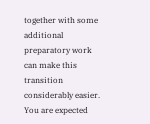together with some additional preparatory work can make this transition considerably easier. You are expected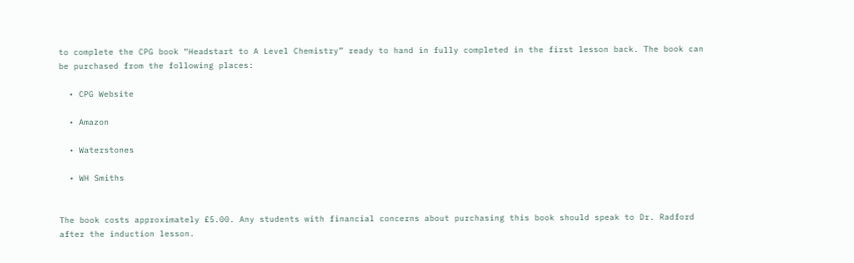to complete the CPG book “Headstart to A Level Chemistry” ready to hand in fully completed in the first lesson back. The book can be purchased from the following places:

  • CPG Website

  • Amazon

  • Waterstones

  • WH Smiths


The book costs approximately £5.00. Any students with financial concerns about purchasing this book should speak to Dr. Radford after the induction lesson.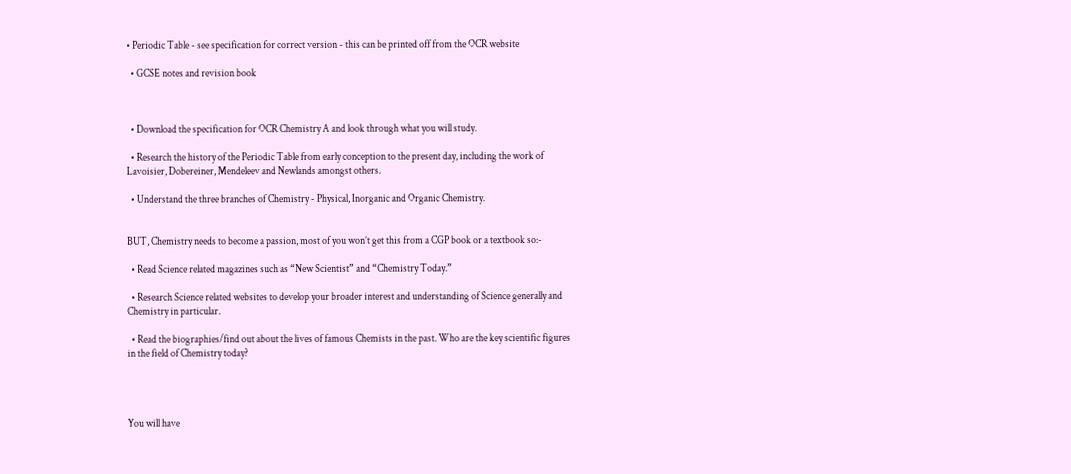• Periodic Table - see specification for correct version - this can be printed off from the OCR website

  • GCSE notes and revision book



  • Download the specification for OCR Chemistry A and look through what you will study.

  • Research the history of the Periodic Table from early conception to the present day, including the work of Lavoisier, Dobereiner, Mendeleev and Newlands amongst others.

  • Understand the three branches of Chemistry - Physical, Inorganic and Organic Chemistry.


BUT, Chemistry needs to become a passion, most of you won’t get this from a CGP book or a textbook so:-

  • Read Science related magazines such as “New Scientist” and “Chemistry Today.”

  • Research Science related websites to develop your broader interest and understanding of Science generally and Chemistry in particular.

  • Read the biographies/find out about the lives of famous Chemists in the past. Who are the key scientific figures in the field of Chemistry today?




You will have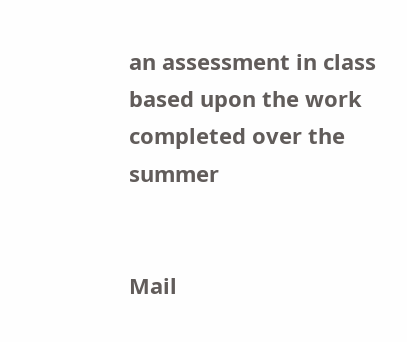an assessment in class based upon the work completed over the summer


Mail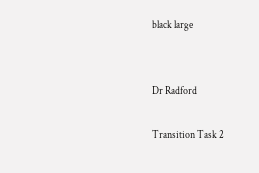black large


Dr Radford

Transition Task 2